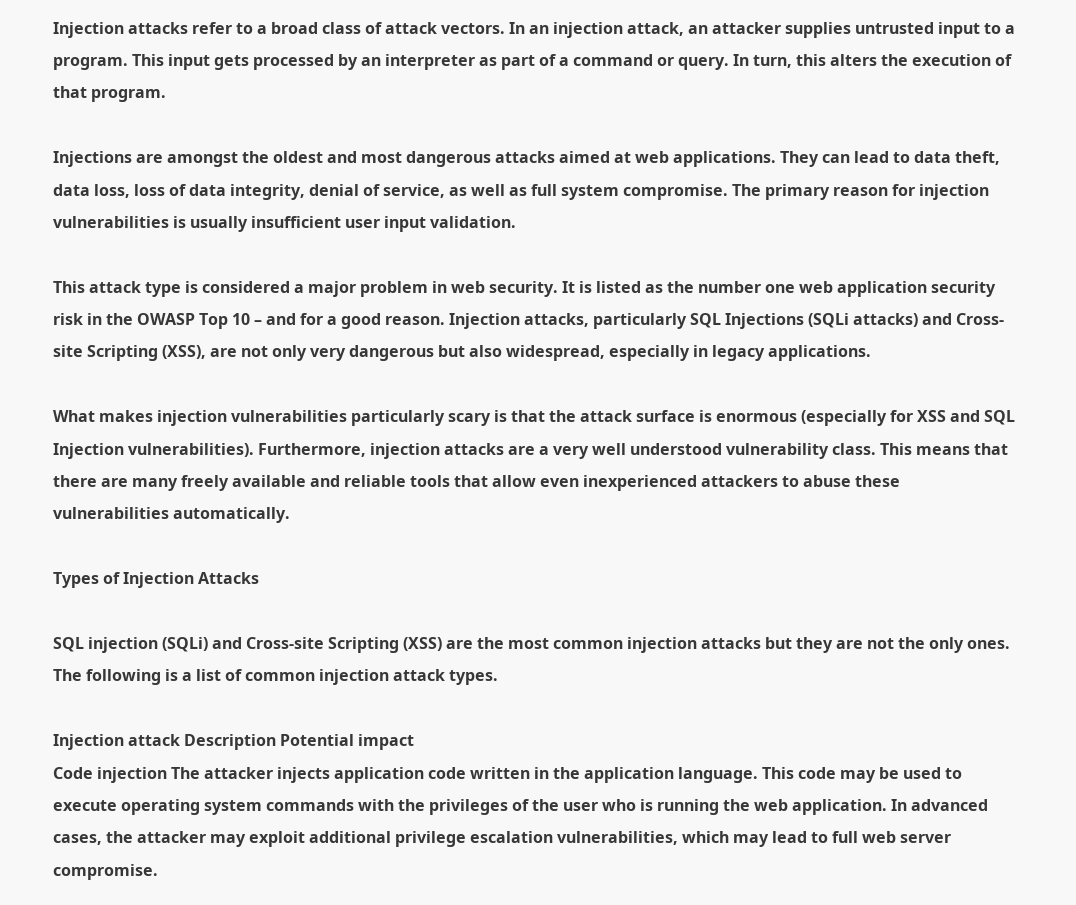Injection attacks refer to a broad class of attack vectors. In an injection attack, an attacker supplies untrusted input to a program. This input gets processed by an interpreter as part of a command or query. In turn, this alters the execution of that program.

Injections are amongst the oldest and most dangerous attacks aimed at web applications. They can lead to data theft, data loss, loss of data integrity, denial of service, as well as full system compromise. The primary reason for injection vulnerabilities is usually insufficient user input validation.

This attack type is considered a major problem in web security. It is listed as the number one web application security risk in the OWASP Top 10 – and for a good reason. Injection attacks, particularly SQL Injections (SQLi attacks) and Cross-site Scripting (XSS), are not only very dangerous but also widespread, especially in legacy applications.

What makes injection vulnerabilities particularly scary is that the attack surface is enormous (especially for XSS and SQL Injection vulnerabilities). Furthermore, injection attacks are a very well understood vulnerability class. This means that there are many freely available and reliable tools that allow even inexperienced attackers to abuse these vulnerabilities automatically.

Types of Injection Attacks

SQL injection (SQLi) and Cross-site Scripting (XSS) are the most common injection attacks but they are not the only ones. The following is a list of common injection attack types.

Injection attack Description Potential impact
Code injection The attacker injects application code written in the application language. This code may be used to execute operating system commands with the privileges of the user who is running the web application. In advanced cases, the attacker may exploit additional privilege escalation vulnerabilities, which may lead to full web server compromise.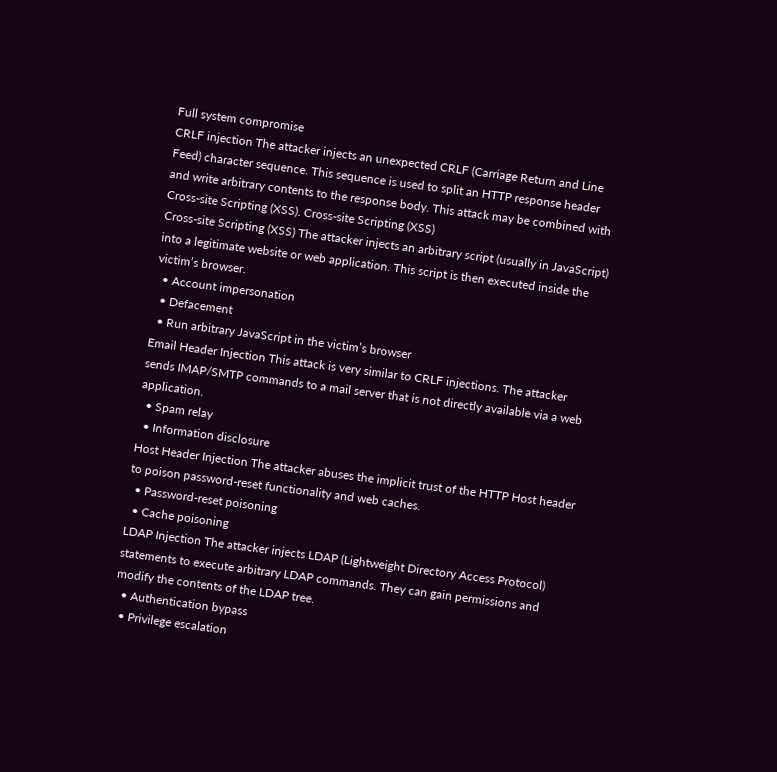Full system compromise
CRLF injection The attacker injects an unexpected CRLF (Carriage Return and Line Feed) character sequence. This sequence is used to split an HTTP response header and write arbitrary contents to the response body. This attack may be combined with Cross-site Scripting (XSS). Cross-site Scripting (XSS)
Cross-site Scripting (XSS) The attacker injects an arbitrary script (usually in JavaScript) into a legitimate website or web application. This script is then executed inside the victim’s browser.
  • Account impersonation
  • Defacement
  • Run arbitrary JavaScript in the victim’s browser
Email Header Injection This attack is very similar to CRLF injections. The attacker sends IMAP/SMTP commands to a mail server that is not directly available via a web application.
  • Spam relay
  • Information disclosure
Host Header Injection The attacker abuses the implicit trust of the HTTP Host header to poison password-reset functionality and web caches.
  • Password-reset poisoning
  • Cache poisoning
LDAP Injection The attacker injects LDAP (Lightweight Directory Access Protocol) statements to execute arbitrary LDAP commands. They can gain permissions and modify the contents of the LDAP tree.
  • Authentication bypass
  • Privilege escalation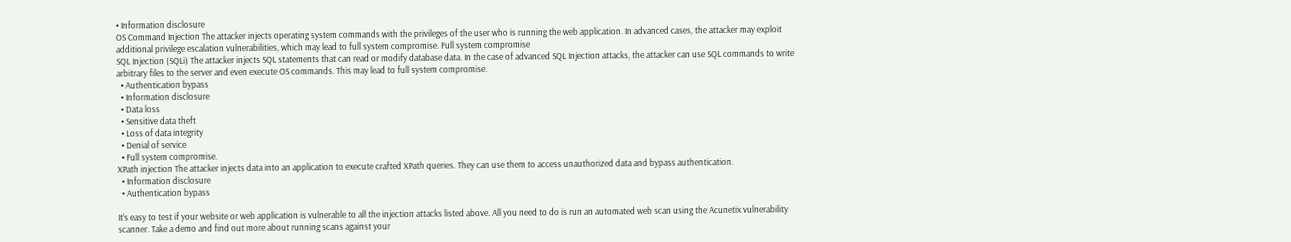• Information disclosure
OS Command Injection The attacker injects operating system commands with the privileges of the user who is running the web application. In advanced cases, the attacker may exploit additional privilege escalation vulnerabilities, which may lead to full system compromise. Full system compromise
SQL Injection (SQLi) The attacker injects SQL statements that can read or modify database data. In the case of advanced SQL Injection attacks, the attacker can use SQL commands to write arbitrary files to the server and even execute OS commands. This may lead to full system compromise.
  • Authentication bypass
  • Information disclosure
  • Data loss
  • Sensitive data theft
  • Loss of data integrity
  • Denial of service
  • Full system compromise.
XPath injection The attacker injects data into an application to execute crafted XPath queries. They can use them to access unauthorized data and bypass authentication.
  • Information disclosure
  • Authentication bypass

It’s easy to test if your website or web application is vulnerable to all the injection attacks listed above. All you need to do is run an automated web scan using the Acunetix vulnerability scanner. Take a demo and find out more about running scans against your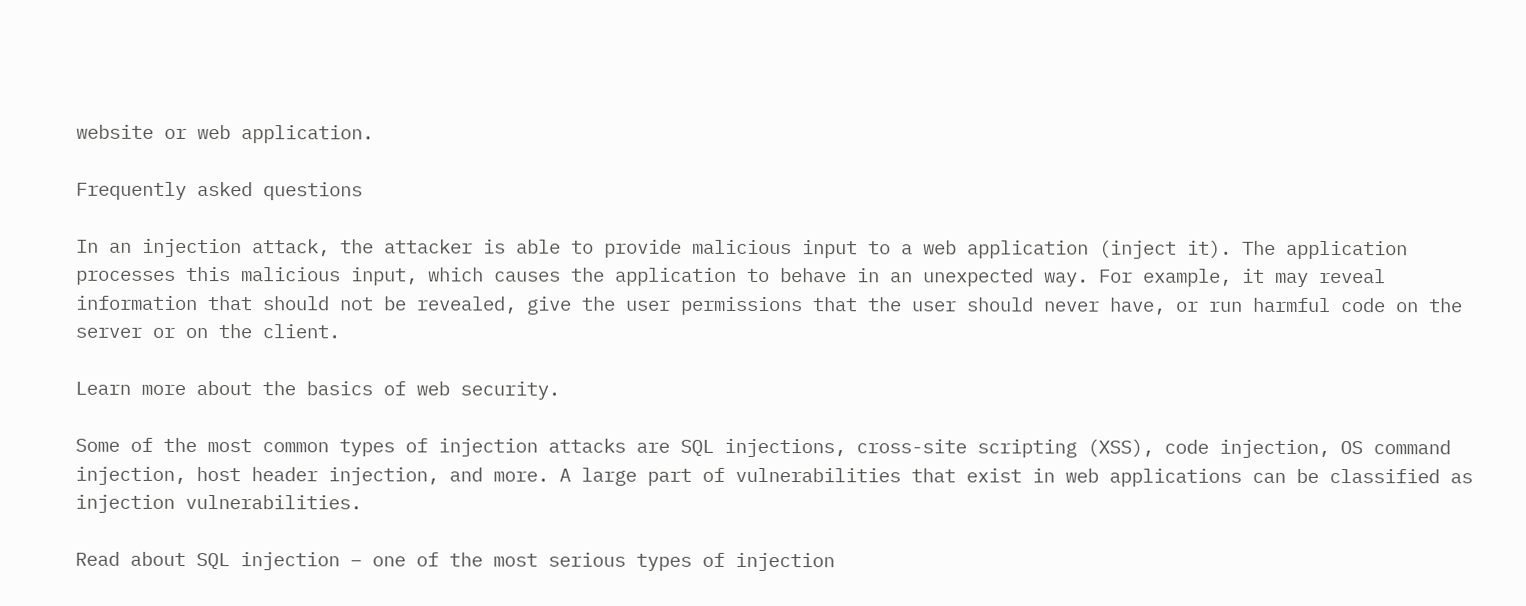website or web application.

Frequently asked questions

In an injection attack, the attacker is able to provide malicious input to a web application (inject it). The application processes this malicious input, which causes the application to behave in an unexpected way. For example, it may reveal information that should not be revealed, give the user permissions that the user should never have, or run harmful code on the server or on the client.

Learn more about the basics of web security.

Some of the most common types of injection attacks are SQL injections, cross-site scripting (XSS), code injection, OS command injection, host header injection, and more. A large part of vulnerabilities that exist in web applications can be classified as injection vulnerabilities.

Read about SQL injection – one of the most serious types of injection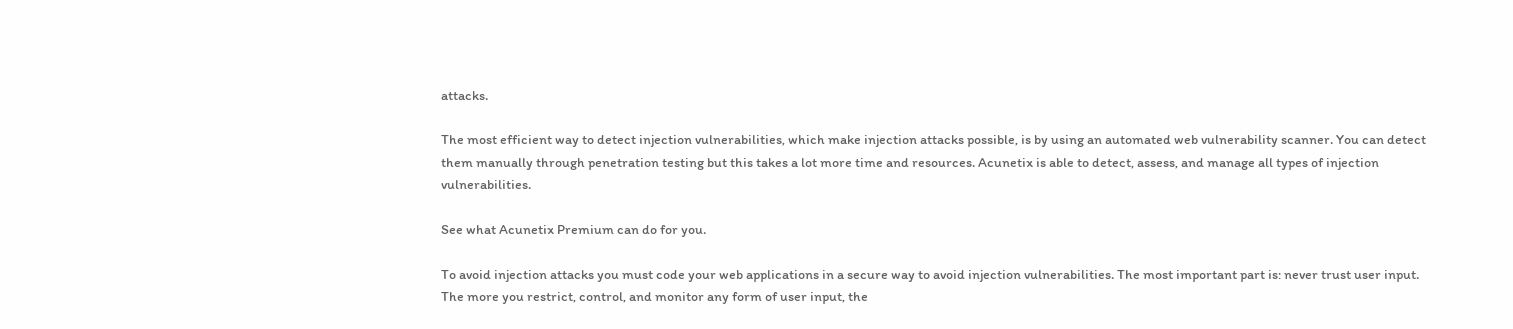attacks.

The most efficient way to detect injection vulnerabilities, which make injection attacks possible, is by using an automated web vulnerability scanner. You can detect them manually through penetration testing but this takes a lot more time and resources. Acunetix is able to detect, assess, and manage all types of injection vulnerabilities.

See what Acunetix Premium can do for you.

To avoid injection attacks you must code your web applications in a secure way to avoid injection vulnerabilities. The most important part is: never trust user input. The more you restrict, control, and monitor any form of user input, the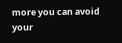more you can avoid your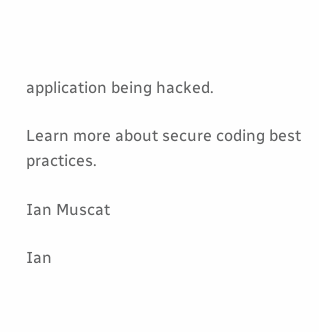application being hacked.

Learn more about secure coding best practices.

Ian Muscat

Ian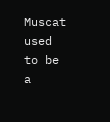Muscat used to be a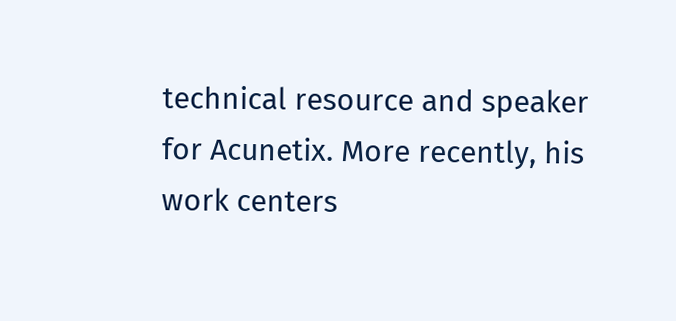technical resource and speaker for Acunetix. More recently, his work centers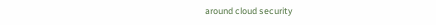around cloud security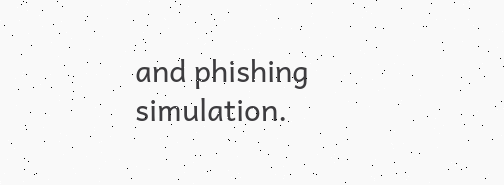and phishing simulation.